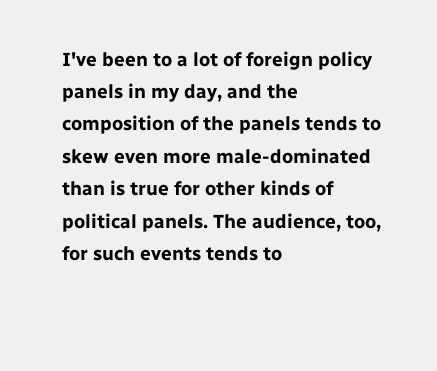I've been to a lot of foreign policy panels in my day, and the composition of the panels tends to skew even more male-dominated than is true for other kinds of political panels. The audience, too, for such events tends to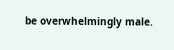be overwhelmingly male.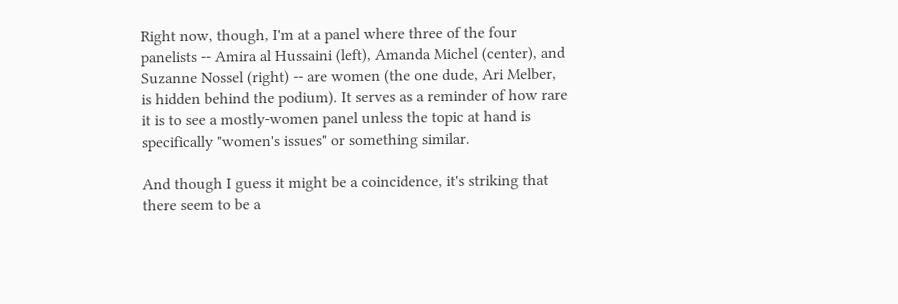Right now, though, I'm at a panel where three of the four panelists -- Amira al Hussaini (left), Amanda Michel (center), and Suzanne Nossel (right) -- are women (the one dude, Ari Melber, is hidden behind the podium). It serves as a reminder of how rare it is to see a mostly-women panel unless the topic at hand is specifically "women's issues" or something similar.

And though I guess it might be a coincidence, it's striking that there seem to be a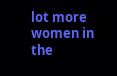lot more women in the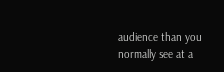audience than you normally see at a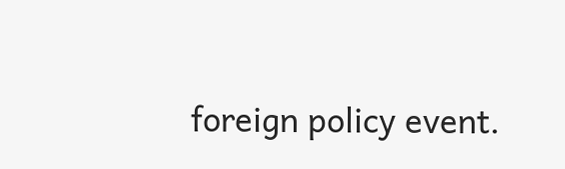foreign policy event.